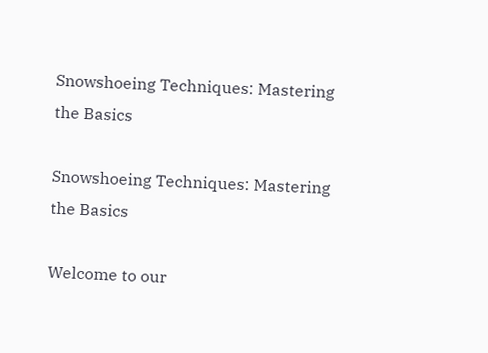Snowshoeing Techniques: Mastering the Basics

Snowshoeing Techniques: Mastering the Basics

Welcome to our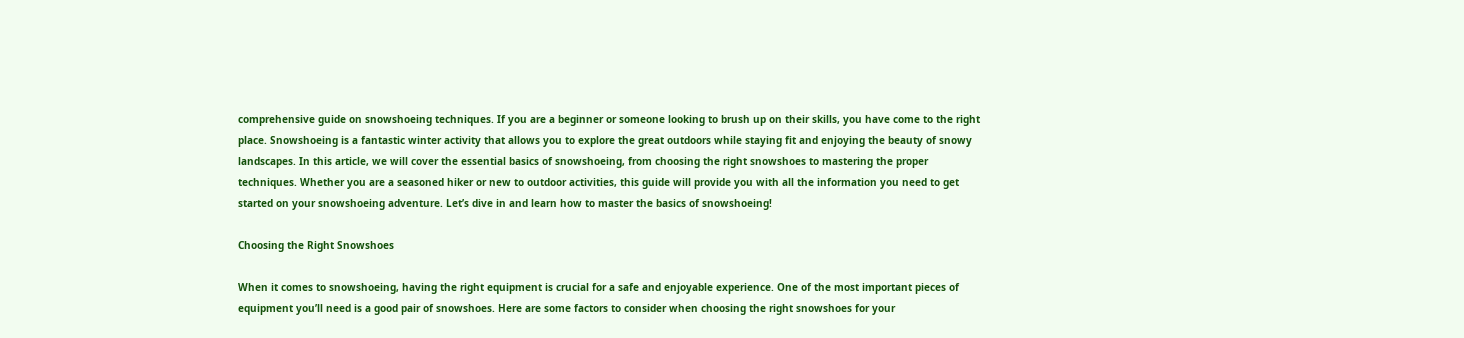comprehensive guide on snowshoeing techniques. If you are a beginner or someone looking to brush up on their skills, you have come to the right place. Snowshoeing is a fantastic winter activity that allows you to explore the great outdoors while staying fit and enjoying the beauty of snowy landscapes. In this article, we will cover the essential basics of snowshoeing, from choosing the right snowshoes to mastering the proper techniques. Whether you are a seasoned hiker or new to outdoor activities, this guide will provide you with all the information you need to get started on your snowshoeing adventure. Let’s dive in and learn how to master the basics of snowshoeing!

Choosing the Right Snowshoes

When it comes to snowshoeing, having the right equipment is crucial for a safe and enjoyable experience. One of the most important pieces of equipment you’ll need is a good pair of snowshoes. Here are some factors to consider when choosing the right snowshoes for your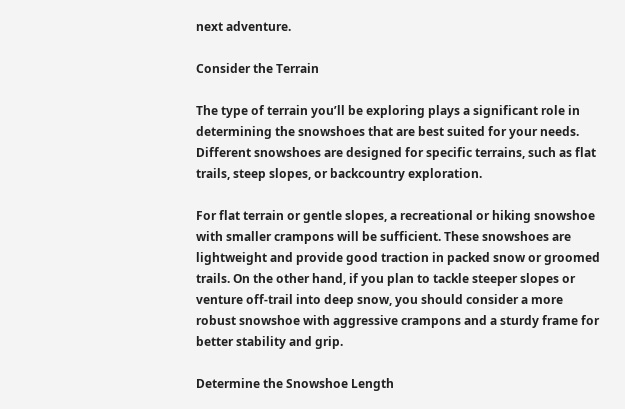next adventure.

Consider the Terrain

The type of terrain you’ll be exploring plays a significant role in determining the snowshoes that are best suited for your needs. Different snowshoes are designed for specific terrains, such as flat trails, steep slopes, or backcountry exploration.

For flat terrain or gentle slopes, a recreational or hiking snowshoe with smaller crampons will be sufficient. These snowshoes are lightweight and provide good traction in packed snow or groomed trails. On the other hand, if you plan to tackle steeper slopes or venture off-trail into deep snow, you should consider a more robust snowshoe with aggressive crampons and a sturdy frame for better stability and grip.

Determine the Snowshoe Length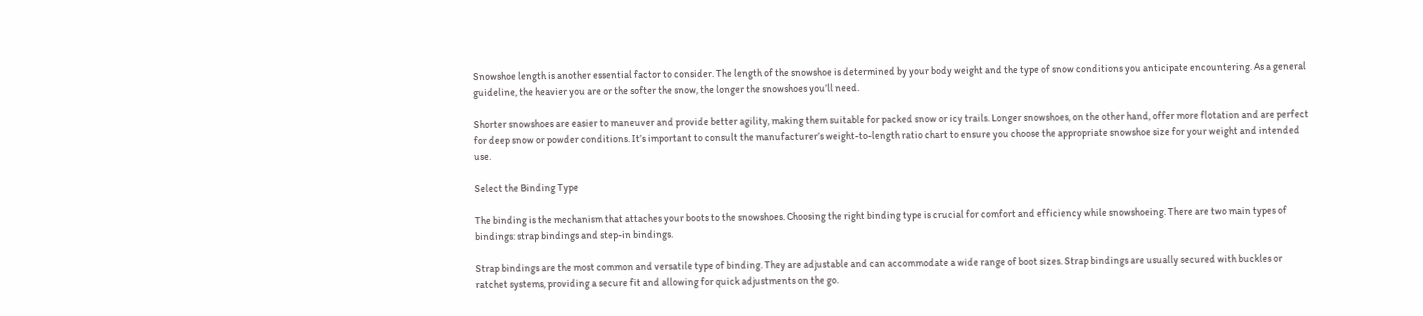Snowshoe length is another essential factor to consider. The length of the snowshoe is determined by your body weight and the type of snow conditions you anticipate encountering. As a general guideline, the heavier you are or the softer the snow, the longer the snowshoes you’ll need.

Shorter snowshoes are easier to maneuver and provide better agility, making them suitable for packed snow or icy trails. Longer snowshoes, on the other hand, offer more flotation and are perfect for deep snow or powder conditions. It’s important to consult the manufacturer’s weight-to-length ratio chart to ensure you choose the appropriate snowshoe size for your weight and intended use.

Select the Binding Type

The binding is the mechanism that attaches your boots to the snowshoes. Choosing the right binding type is crucial for comfort and efficiency while snowshoeing. There are two main types of bindings: strap bindings and step-in bindings.

Strap bindings are the most common and versatile type of binding. They are adjustable and can accommodate a wide range of boot sizes. Strap bindings are usually secured with buckles or ratchet systems, providing a secure fit and allowing for quick adjustments on the go.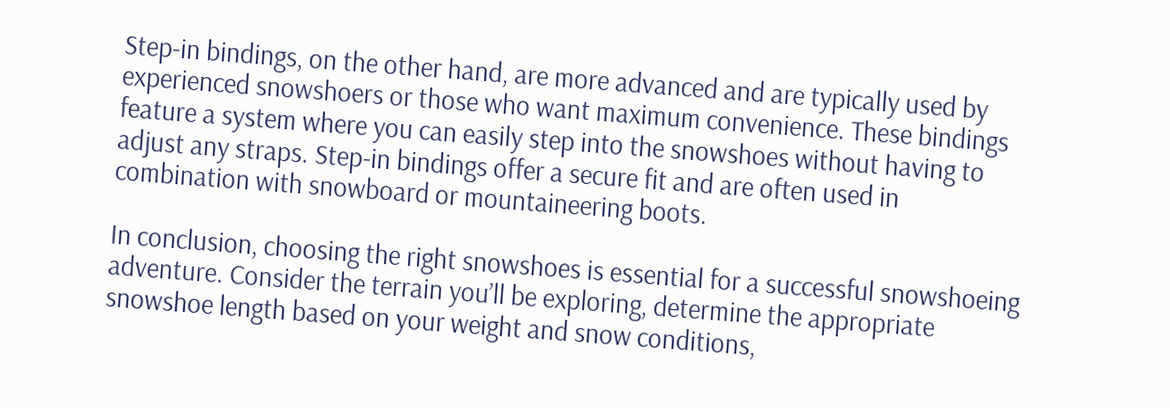Step-in bindings, on the other hand, are more advanced and are typically used by experienced snowshoers or those who want maximum convenience. These bindings feature a system where you can easily step into the snowshoes without having to adjust any straps. Step-in bindings offer a secure fit and are often used in combination with snowboard or mountaineering boots.

In conclusion, choosing the right snowshoes is essential for a successful snowshoeing adventure. Consider the terrain you’ll be exploring, determine the appropriate snowshoe length based on your weight and snow conditions,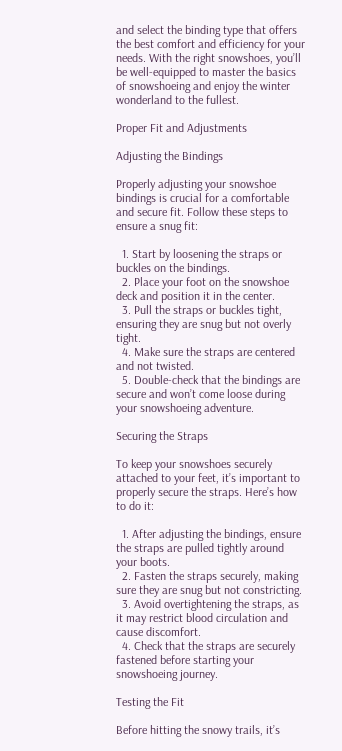and select the binding type that offers the best comfort and efficiency for your needs. With the right snowshoes, you’ll be well-equipped to master the basics of snowshoeing and enjoy the winter wonderland to the fullest.

Proper Fit and Adjustments

Adjusting the Bindings

Properly adjusting your snowshoe bindings is crucial for a comfortable and secure fit. Follow these steps to ensure a snug fit:

  1. Start by loosening the straps or buckles on the bindings.
  2. Place your foot on the snowshoe deck and position it in the center.
  3. Pull the straps or buckles tight, ensuring they are snug but not overly tight.
  4. Make sure the straps are centered and not twisted.
  5. Double-check that the bindings are secure and won’t come loose during your snowshoeing adventure.

Securing the Straps

To keep your snowshoes securely attached to your feet, it’s important to properly secure the straps. Here’s how to do it:

  1. After adjusting the bindings, ensure the straps are pulled tightly around your boots.
  2. Fasten the straps securely, making sure they are snug but not constricting.
  3. Avoid overtightening the straps, as it may restrict blood circulation and cause discomfort.
  4. Check that the straps are securely fastened before starting your snowshoeing journey.

Testing the Fit

Before hitting the snowy trails, it’s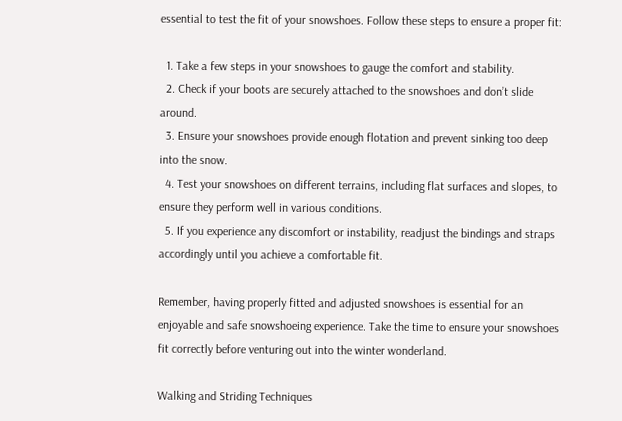essential to test the fit of your snowshoes. Follow these steps to ensure a proper fit:

  1. Take a few steps in your snowshoes to gauge the comfort and stability.
  2. Check if your boots are securely attached to the snowshoes and don’t slide around.
  3. Ensure your snowshoes provide enough flotation and prevent sinking too deep into the snow.
  4. Test your snowshoes on different terrains, including flat surfaces and slopes, to ensure they perform well in various conditions.
  5. If you experience any discomfort or instability, readjust the bindings and straps accordingly until you achieve a comfortable fit.

Remember, having properly fitted and adjusted snowshoes is essential for an enjoyable and safe snowshoeing experience. Take the time to ensure your snowshoes fit correctly before venturing out into the winter wonderland.

Walking and Striding Techniques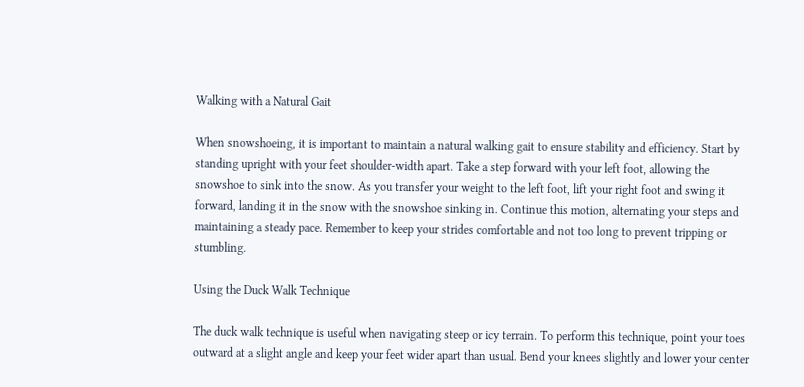Walking with a Natural Gait

When snowshoeing, it is important to maintain a natural walking gait to ensure stability and efficiency. Start by standing upright with your feet shoulder-width apart. Take a step forward with your left foot, allowing the snowshoe to sink into the snow. As you transfer your weight to the left foot, lift your right foot and swing it forward, landing it in the snow with the snowshoe sinking in. Continue this motion, alternating your steps and maintaining a steady pace. Remember to keep your strides comfortable and not too long to prevent tripping or stumbling.

Using the Duck Walk Technique

The duck walk technique is useful when navigating steep or icy terrain. To perform this technique, point your toes outward at a slight angle and keep your feet wider apart than usual. Bend your knees slightly and lower your center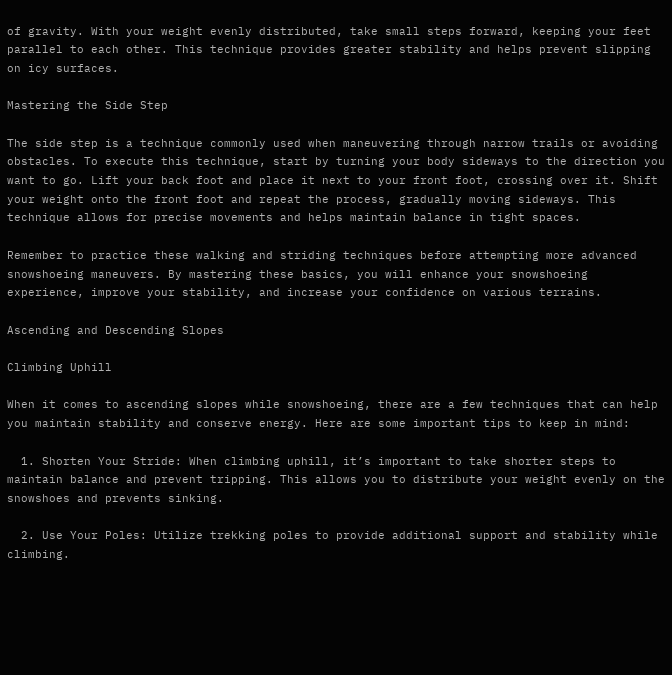of gravity. With your weight evenly distributed, take small steps forward, keeping your feet parallel to each other. This technique provides greater stability and helps prevent slipping on icy surfaces.

Mastering the Side Step

The side step is a technique commonly used when maneuvering through narrow trails or avoiding obstacles. To execute this technique, start by turning your body sideways to the direction you want to go. Lift your back foot and place it next to your front foot, crossing over it. Shift your weight onto the front foot and repeat the process, gradually moving sideways. This technique allows for precise movements and helps maintain balance in tight spaces.

Remember to practice these walking and striding techniques before attempting more advanced snowshoeing maneuvers. By mastering these basics, you will enhance your snowshoeing experience, improve your stability, and increase your confidence on various terrains.

Ascending and Descending Slopes

Climbing Uphill

When it comes to ascending slopes while snowshoeing, there are a few techniques that can help you maintain stability and conserve energy. Here are some important tips to keep in mind:

  1. Shorten Your Stride: When climbing uphill, it’s important to take shorter steps to maintain balance and prevent tripping. This allows you to distribute your weight evenly on the snowshoes and prevents sinking.

  2. Use Your Poles: Utilize trekking poles to provide additional support and stability while climbing.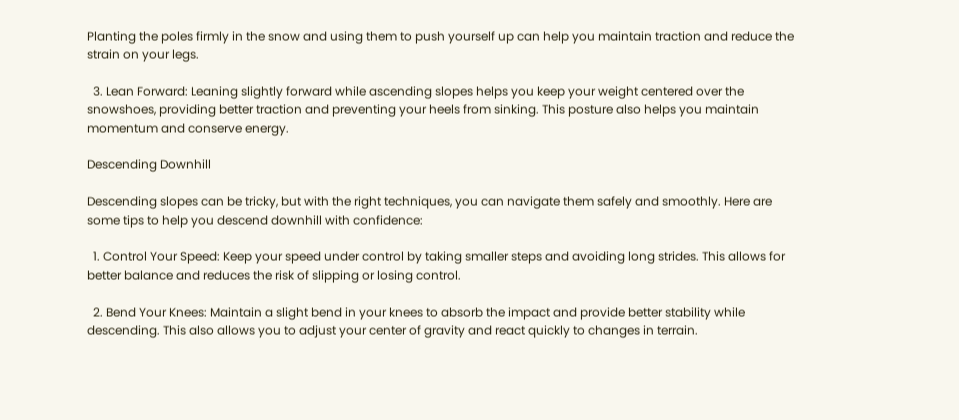Planting the poles firmly in the snow and using them to push yourself up can help you maintain traction and reduce the strain on your legs.

  3. Lean Forward: Leaning slightly forward while ascending slopes helps you keep your weight centered over the snowshoes, providing better traction and preventing your heels from sinking. This posture also helps you maintain momentum and conserve energy.

Descending Downhill

Descending slopes can be tricky, but with the right techniques, you can navigate them safely and smoothly. Here are some tips to help you descend downhill with confidence:

  1. Control Your Speed: Keep your speed under control by taking smaller steps and avoiding long strides. This allows for better balance and reduces the risk of slipping or losing control.

  2. Bend Your Knees: Maintain a slight bend in your knees to absorb the impact and provide better stability while descending. This also allows you to adjust your center of gravity and react quickly to changes in terrain.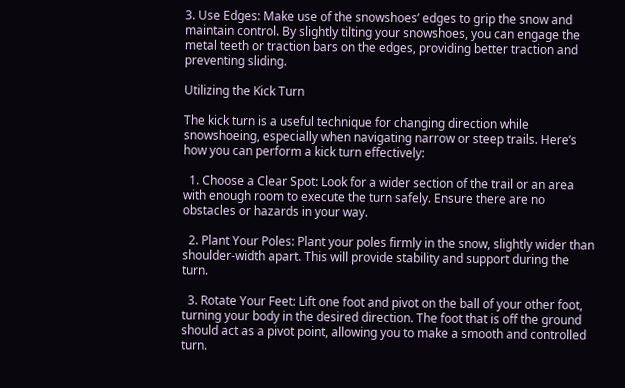3. Use Edges: Make use of the snowshoes’ edges to grip the snow and maintain control. By slightly tilting your snowshoes, you can engage the metal teeth or traction bars on the edges, providing better traction and preventing sliding.

Utilizing the Kick Turn

The kick turn is a useful technique for changing direction while snowshoeing, especially when navigating narrow or steep trails. Here’s how you can perform a kick turn effectively:

  1. Choose a Clear Spot: Look for a wider section of the trail or an area with enough room to execute the turn safely. Ensure there are no obstacles or hazards in your way.

  2. Plant Your Poles: Plant your poles firmly in the snow, slightly wider than shoulder-width apart. This will provide stability and support during the turn.

  3. Rotate Your Feet: Lift one foot and pivot on the ball of your other foot, turning your body in the desired direction. The foot that is off the ground should act as a pivot point, allowing you to make a smooth and controlled turn.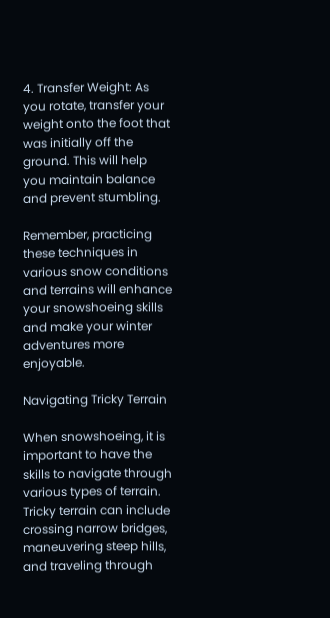4. Transfer Weight: As you rotate, transfer your weight onto the foot that was initially off the ground. This will help you maintain balance and prevent stumbling.

Remember, practicing these techniques in various snow conditions and terrains will enhance your snowshoeing skills and make your winter adventures more enjoyable.

Navigating Tricky Terrain

When snowshoeing, it is important to have the skills to navigate through various types of terrain. Tricky terrain can include crossing narrow bridges, maneuvering steep hills, and traveling through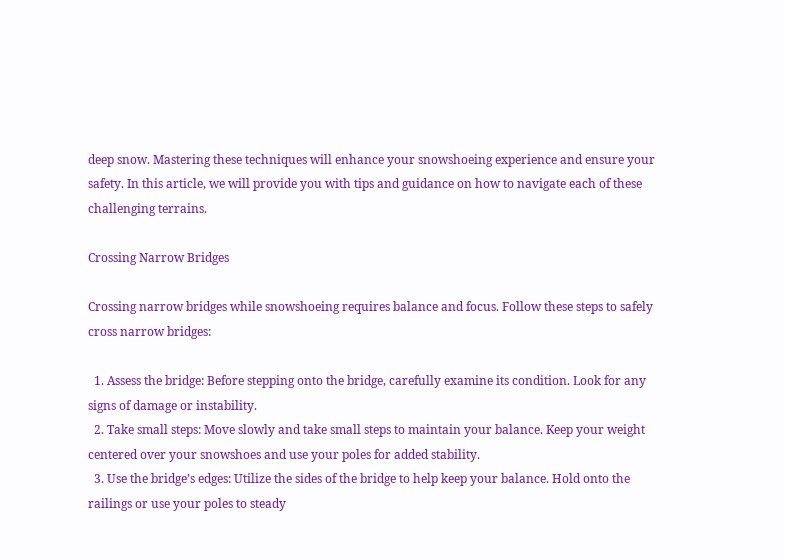deep snow. Mastering these techniques will enhance your snowshoeing experience and ensure your safety. In this article, we will provide you with tips and guidance on how to navigate each of these challenging terrains.

Crossing Narrow Bridges

Crossing narrow bridges while snowshoeing requires balance and focus. Follow these steps to safely cross narrow bridges:

  1. Assess the bridge: Before stepping onto the bridge, carefully examine its condition. Look for any signs of damage or instability.
  2. Take small steps: Move slowly and take small steps to maintain your balance. Keep your weight centered over your snowshoes and use your poles for added stability.
  3. Use the bridge’s edges: Utilize the sides of the bridge to help keep your balance. Hold onto the railings or use your poles to steady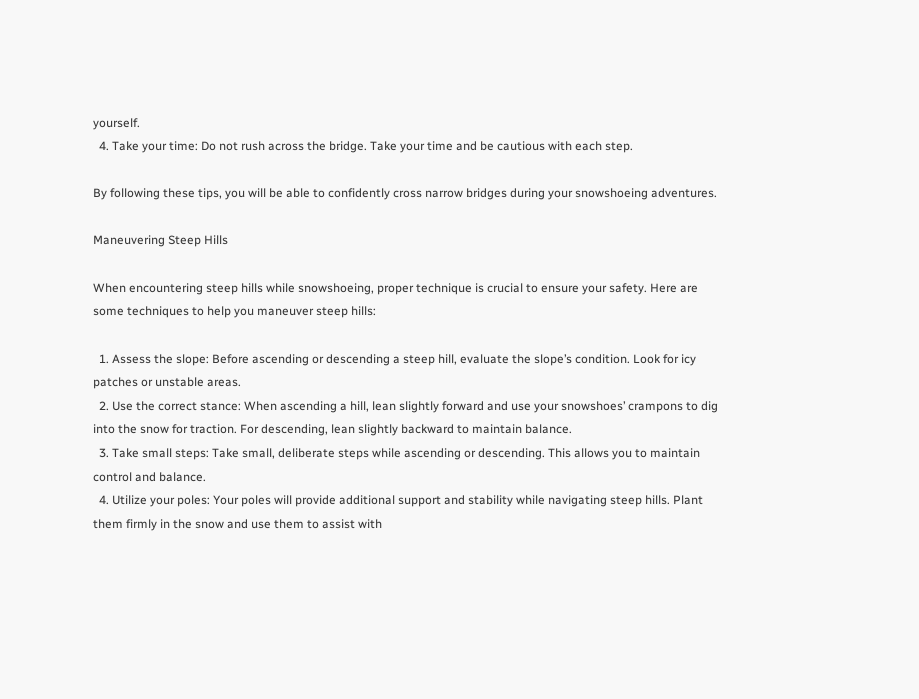yourself.
  4. Take your time: Do not rush across the bridge. Take your time and be cautious with each step.

By following these tips, you will be able to confidently cross narrow bridges during your snowshoeing adventures.

Maneuvering Steep Hills

When encountering steep hills while snowshoeing, proper technique is crucial to ensure your safety. Here are some techniques to help you maneuver steep hills:

  1. Assess the slope: Before ascending or descending a steep hill, evaluate the slope’s condition. Look for icy patches or unstable areas.
  2. Use the correct stance: When ascending a hill, lean slightly forward and use your snowshoes’ crampons to dig into the snow for traction. For descending, lean slightly backward to maintain balance.
  3. Take small steps: Take small, deliberate steps while ascending or descending. This allows you to maintain control and balance.
  4. Utilize your poles: Your poles will provide additional support and stability while navigating steep hills. Plant them firmly in the snow and use them to assist with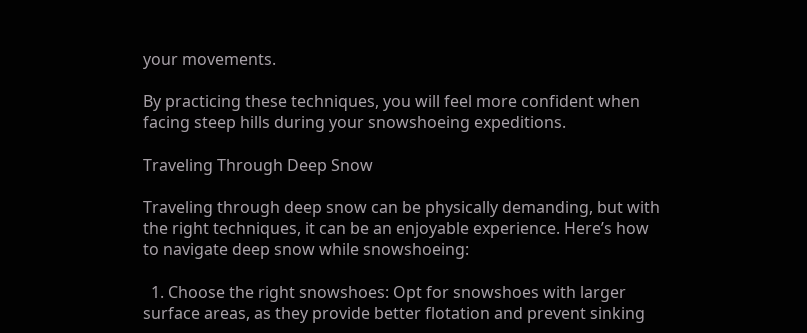your movements.

By practicing these techniques, you will feel more confident when facing steep hills during your snowshoeing expeditions.

Traveling Through Deep Snow

Traveling through deep snow can be physically demanding, but with the right techniques, it can be an enjoyable experience. Here’s how to navigate deep snow while snowshoeing:

  1. Choose the right snowshoes: Opt for snowshoes with larger surface areas, as they provide better flotation and prevent sinking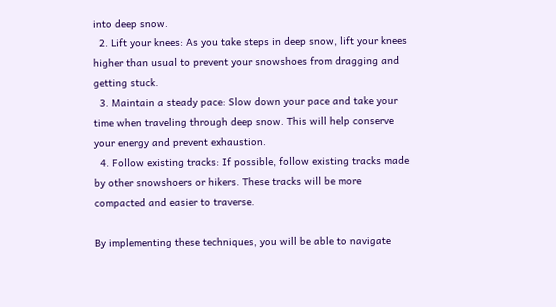into deep snow.
  2. Lift your knees: As you take steps in deep snow, lift your knees higher than usual to prevent your snowshoes from dragging and getting stuck.
  3. Maintain a steady pace: Slow down your pace and take your time when traveling through deep snow. This will help conserve your energy and prevent exhaustion.
  4. Follow existing tracks: If possible, follow existing tracks made by other snowshoers or hikers. These tracks will be more compacted and easier to traverse.

By implementing these techniques, you will be able to navigate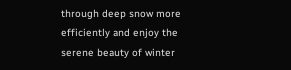through deep snow more efficiently and enjoy the serene beauty of winter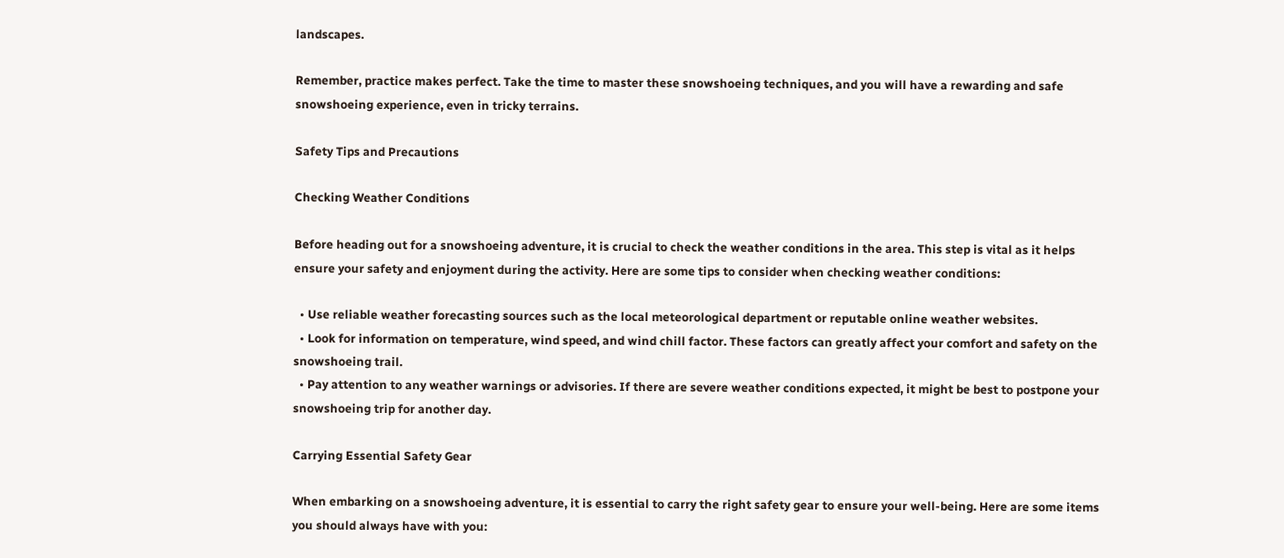landscapes.

Remember, practice makes perfect. Take the time to master these snowshoeing techniques, and you will have a rewarding and safe snowshoeing experience, even in tricky terrains.

Safety Tips and Precautions

Checking Weather Conditions

Before heading out for a snowshoeing adventure, it is crucial to check the weather conditions in the area. This step is vital as it helps ensure your safety and enjoyment during the activity. Here are some tips to consider when checking weather conditions:

  • Use reliable weather forecasting sources such as the local meteorological department or reputable online weather websites.
  • Look for information on temperature, wind speed, and wind chill factor. These factors can greatly affect your comfort and safety on the snowshoeing trail.
  • Pay attention to any weather warnings or advisories. If there are severe weather conditions expected, it might be best to postpone your snowshoeing trip for another day.

Carrying Essential Safety Gear

When embarking on a snowshoeing adventure, it is essential to carry the right safety gear to ensure your well-being. Here are some items you should always have with you: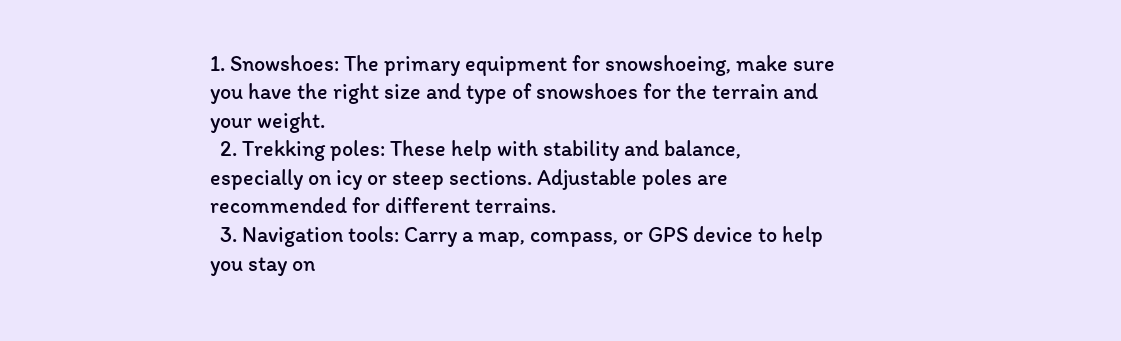1. Snowshoes: The primary equipment for snowshoeing, make sure you have the right size and type of snowshoes for the terrain and your weight.
  2. Trekking poles: These help with stability and balance, especially on icy or steep sections. Adjustable poles are recommended for different terrains.
  3. Navigation tools: Carry a map, compass, or GPS device to help you stay on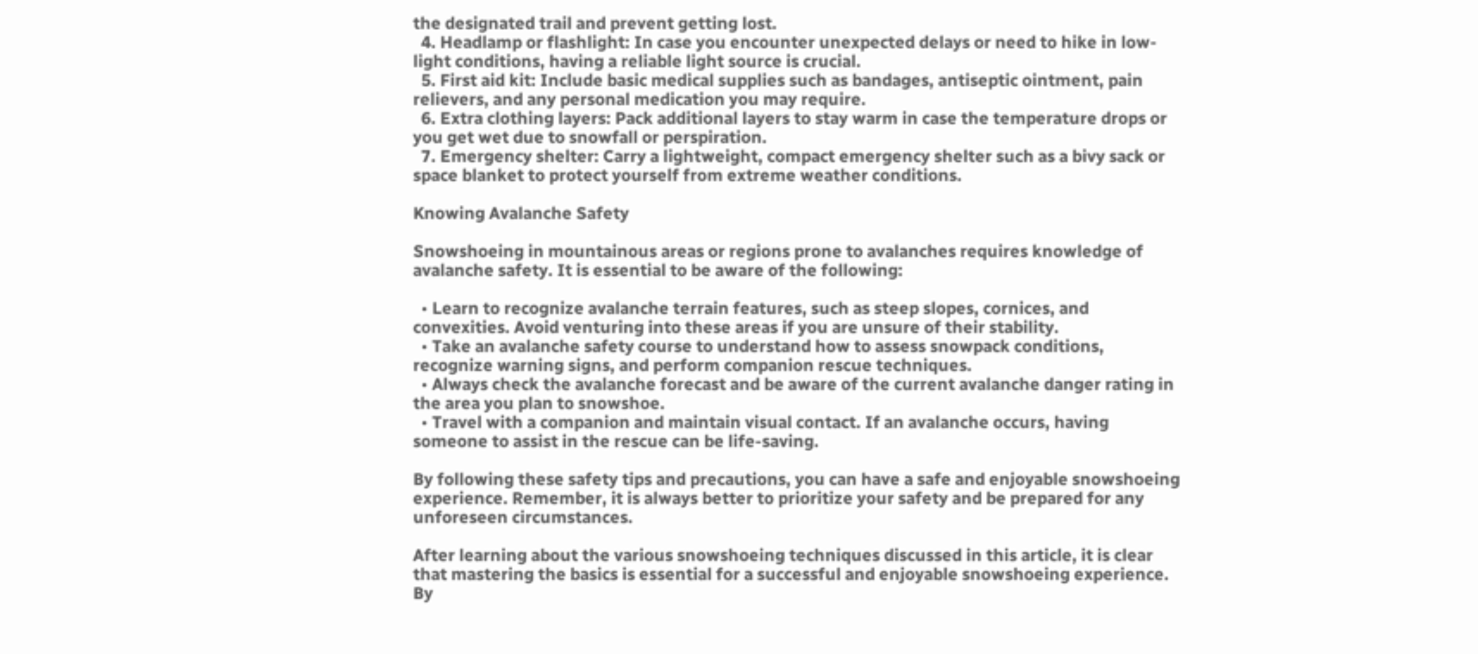the designated trail and prevent getting lost.
  4. Headlamp or flashlight: In case you encounter unexpected delays or need to hike in low-light conditions, having a reliable light source is crucial.
  5. First aid kit: Include basic medical supplies such as bandages, antiseptic ointment, pain relievers, and any personal medication you may require.
  6. Extra clothing layers: Pack additional layers to stay warm in case the temperature drops or you get wet due to snowfall or perspiration.
  7. Emergency shelter: Carry a lightweight, compact emergency shelter such as a bivy sack or space blanket to protect yourself from extreme weather conditions.

Knowing Avalanche Safety

Snowshoeing in mountainous areas or regions prone to avalanches requires knowledge of avalanche safety. It is essential to be aware of the following:

  • Learn to recognize avalanche terrain features, such as steep slopes, cornices, and convexities. Avoid venturing into these areas if you are unsure of their stability.
  • Take an avalanche safety course to understand how to assess snowpack conditions, recognize warning signs, and perform companion rescue techniques.
  • Always check the avalanche forecast and be aware of the current avalanche danger rating in the area you plan to snowshoe.
  • Travel with a companion and maintain visual contact. If an avalanche occurs, having someone to assist in the rescue can be life-saving.

By following these safety tips and precautions, you can have a safe and enjoyable snowshoeing experience. Remember, it is always better to prioritize your safety and be prepared for any unforeseen circumstances.

After learning about the various snowshoeing techniques discussed in this article, it is clear that mastering the basics is essential for a successful and enjoyable snowshoeing experience. By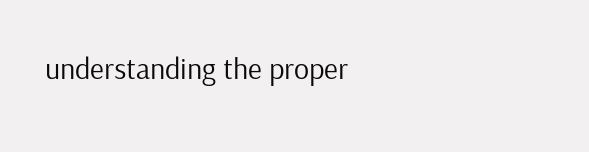understanding the proper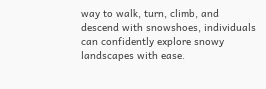way to walk, turn, climb, and descend with snowshoes, individuals can confidently explore snowy landscapes with ease.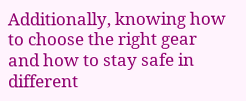Additionally, knowing how to choose the right gear and how to stay safe in different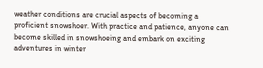weather conditions are crucial aspects of becoming a proficient snowshoer. With practice and patience, anyone can become skilled in snowshoeing and embark on exciting adventures in winter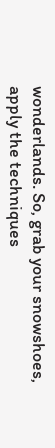wonderlands. So, grab your snowshoes, apply the techniques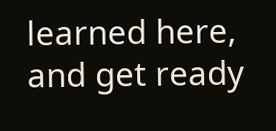learned here, and get ready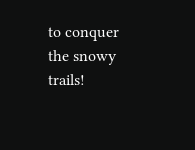to conquer the snowy trails!